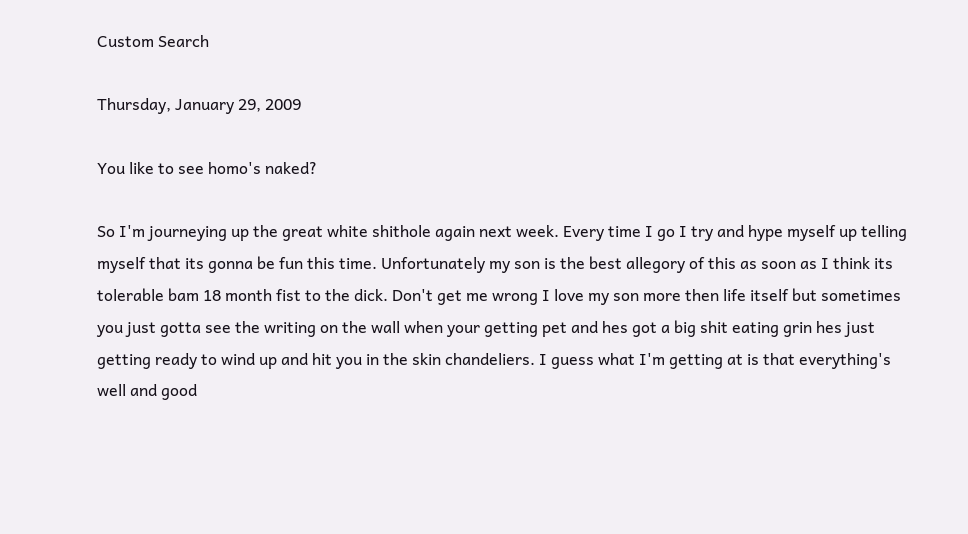Custom Search

Thursday, January 29, 2009

You like to see homo's naked?

So I'm journeying up the great white shithole again next week. Every time I go I try and hype myself up telling myself that its gonna be fun this time. Unfortunately my son is the best allegory of this as soon as I think its tolerable bam 18 month fist to the dick. Don't get me wrong I love my son more then life itself but sometimes you just gotta see the writing on the wall when your getting pet and hes got a big shit eating grin hes just getting ready to wind up and hit you in the skin chandeliers. I guess what I'm getting at is that everything's well and good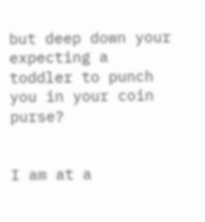but deep down your expecting a toddler to punch you in your coin purse?


I am at a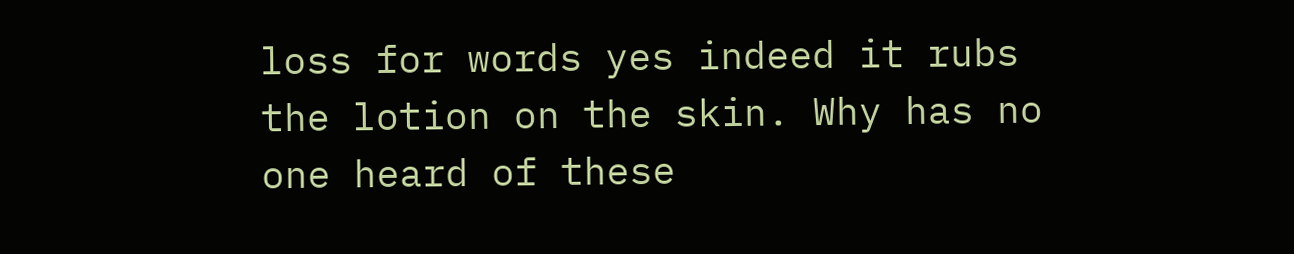loss for words yes indeed it rubs the lotion on the skin. Why has no one heard of these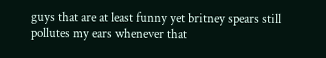guys that are at least funny yet britney spears still pollutes my ears whenever that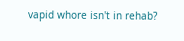vapid whore isn't in rehab?